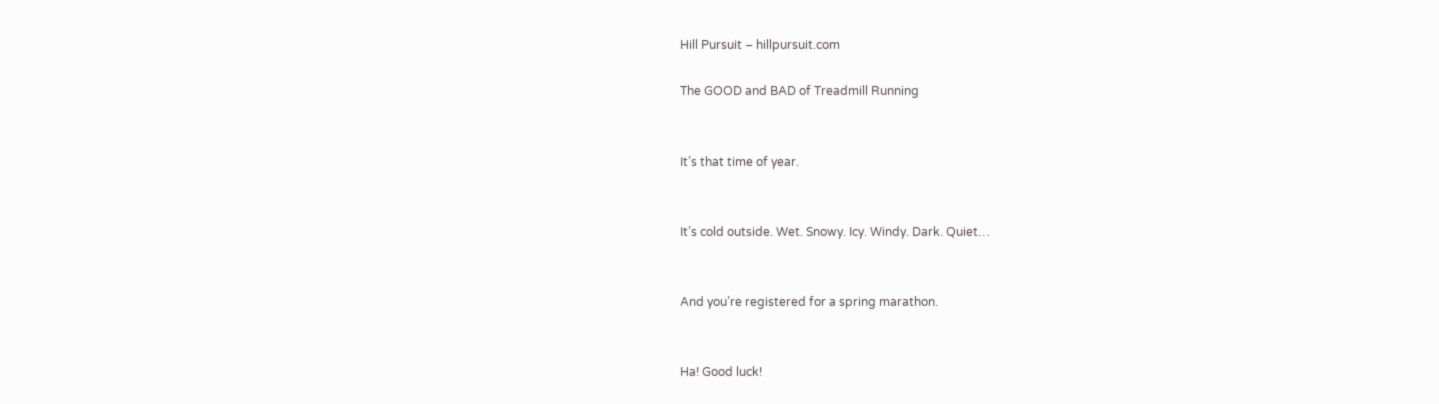Hill Pursuit – hillpursuit.com

The GOOD and BAD of Treadmill Running


It’s that time of year.


It’s cold outside. Wet. Snowy. Icy. Windy. Dark. Quiet…


And you’re registered for a spring marathon.


Ha! Good luck!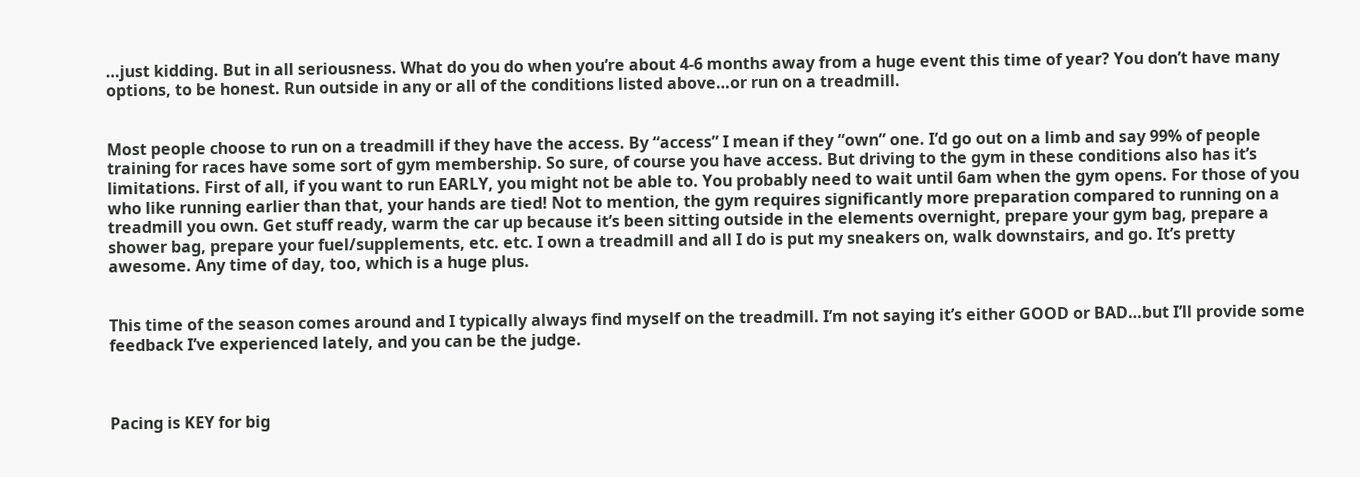…just kidding. But in all seriousness. What do you do when you’re about 4-6 months away from a huge event this time of year? You don’t have many options, to be honest. Run outside in any or all of the conditions listed above…or run on a treadmill.


Most people choose to run on a treadmill if they have the access. By “access” I mean if they “own” one. I’d go out on a limb and say 99% of people training for races have some sort of gym membership. So sure, of course you have access. But driving to the gym in these conditions also has it’s limitations. First of all, if you want to run EARLY, you might not be able to. You probably need to wait until 6am when the gym opens. For those of you who like running earlier than that, your hands are tied! Not to mention, the gym requires significantly more preparation compared to running on a treadmill you own. Get stuff ready, warm the car up because it’s been sitting outside in the elements overnight, prepare your gym bag, prepare a shower bag, prepare your fuel/supplements, etc. etc. I own a treadmill and all I do is put my sneakers on, walk downstairs, and go. It’s pretty awesome. Any time of day, too, which is a huge plus.


This time of the season comes around and I typically always find myself on the treadmill. I’m not saying it’s either GOOD or BAD…but I’ll provide some feedback I’ve experienced lately, and you can be the judge.



Pacing is KEY for big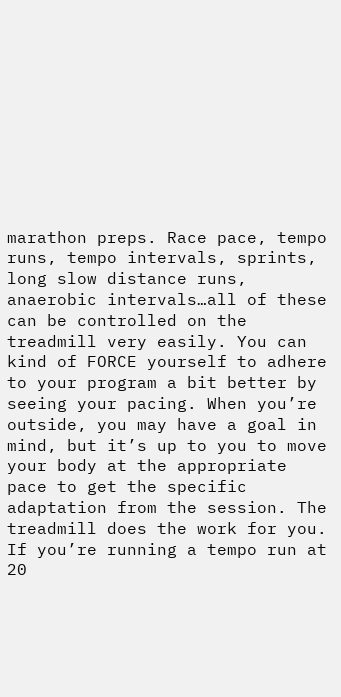marathon preps. Race pace, tempo runs, tempo intervals, sprints, long slow distance runs, anaerobic intervals…all of these can be controlled on the treadmill very easily. You can kind of FORCE yourself to adhere to your program a bit better by seeing your pacing. When you’re outside, you may have a goal in mind, but it’s up to you to move your body at the appropriate pace to get the specific adaptation from the session. The treadmill does the work for you. If you’re running a tempo run at 20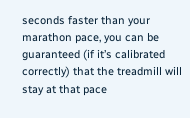seconds faster than your marathon pace, you can be guaranteed (if it’s calibrated correctly) that the treadmill will stay at that pace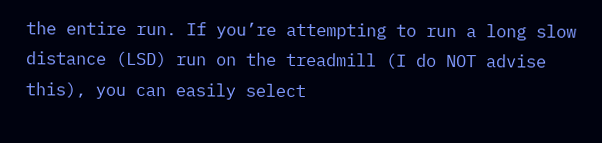the entire run. If you’re attempting to run a long slow distance (LSD) run on the treadmill (I do NOT advise this), you can easily select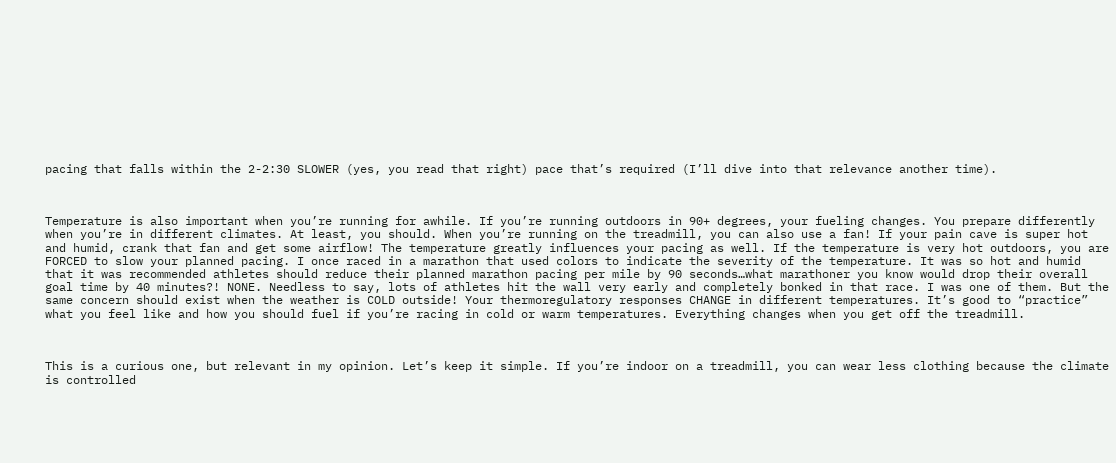pacing that falls within the 2-2:30 SLOWER (yes, you read that right) pace that’s required (I’ll dive into that relevance another time).



Temperature is also important when you’re running for awhile. If you’re running outdoors in 90+ degrees, your fueling changes. You prepare differently when you’re in different climates. At least, you should. When you’re running on the treadmill, you can also use a fan! If your pain cave is super hot and humid, crank that fan and get some airflow! The temperature greatly influences your pacing as well. If the temperature is very hot outdoors, you are FORCED to slow your planned pacing. I once raced in a marathon that used colors to indicate the severity of the temperature. It was so hot and humid that it was recommended athletes should reduce their planned marathon pacing per mile by 90 seconds…what marathoner you know would drop their overall goal time by 40 minutes?! NONE. Needless to say, lots of athletes hit the wall very early and completely bonked in that race. I was one of them. But the same concern should exist when the weather is COLD outside! Your thermoregulatory responses CHANGE in different temperatures. It’s good to “practice” what you feel like and how you should fuel if you’re racing in cold or warm temperatures. Everything changes when you get off the treadmill.



This is a curious one, but relevant in my opinion. Let’s keep it simple. If you’re indoor on a treadmill, you can wear less clothing because the climate is controlled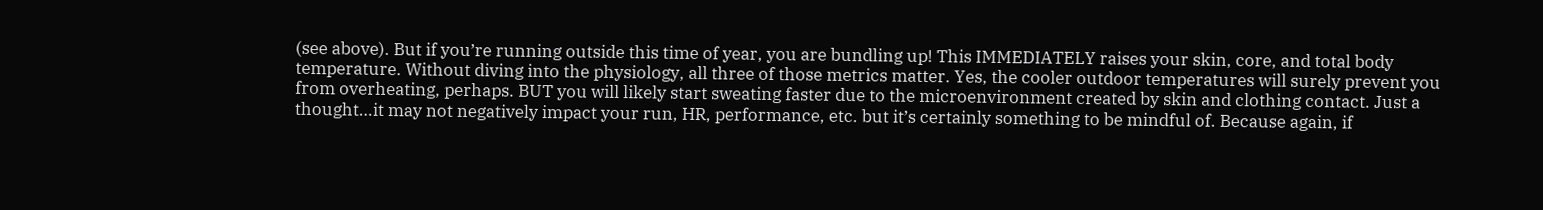(see above). But if you’re running outside this time of year, you are bundling up! This IMMEDIATELY raises your skin, core, and total body temperature. Without diving into the physiology, all three of those metrics matter. Yes, the cooler outdoor temperatures will surely prevent you from overheating, perhaps. BUT you will likely start sweating faster due to the microenvironment created by skin and clothing contact. Just a thought…it may not negatively impact your run, HR, performance, etc. but it’s certainly something to be mindful of. Because again, if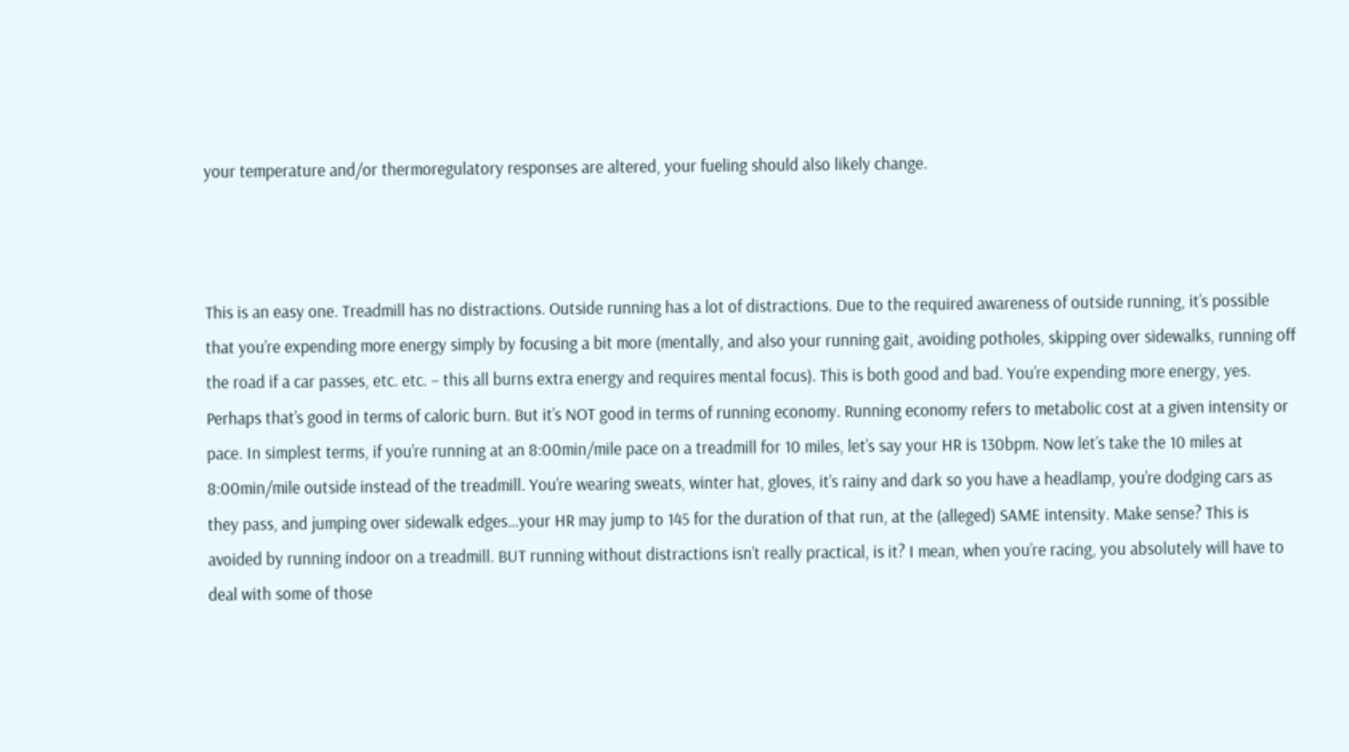your temperature and/or thermoregulatory responses are altered, your fueling should also likely change.



This is an easy one. Treadmill has no distractions. Outside running has a lot of distractions. Due to the required awareness of outside running, it’s possible that you’re expending more energy simply by focusing a bit more (mentally, and also your running gait, avoiding potholes, skipping over sidewalks, running off the road if a car passes, etc. etc. – this all burns extra energy and requires mental focus). This is both good and bad. You’re expending more energy, yes. Perhaps that’s good in terms of caloric burn. But it’s NOT good in terms of running economy. Running economy refers to metabolic cost at a given intensity or pace. In simplest terms, if you’re running at an 8:00min/mile pace on a treadmill for 10 miles, let’s say your HR is 130bpm. Now let’s take the 10 miles at 8:00min/mile outside instead of the treadmill. You’re wearing sweats, winter hat, gloves, it’s rainy and dark so you have a headlamp, you’re dodging cars as they pass, and jumping over sidewalk edges…your HR may jump to 145 for the duration of that run, at the (alleged) SAME intensity. Make sense? This is avoided by running indoor on a treadmill. BUT running without distractions isn’t really practical, is it? I mean, when you’re racing, you absolutely will have to deal with some of those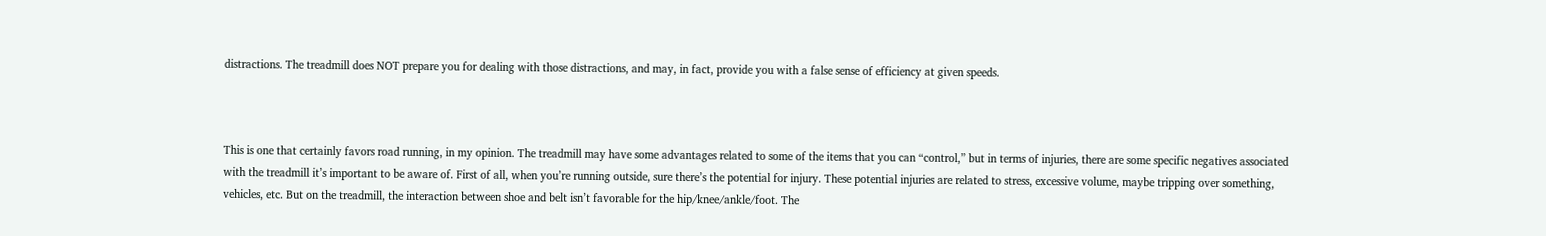distractions. The treadmill does NOT prepare you for dealing with those distractions, and may, in fact, provide you with a false sense of efficiency at given speeds.



This is one that certainly favors road running, in my opinion. The treadmill may have some advantages related to some of the items that you can “control,” but in terms of injuries, there are some specific negatives associated with the treadmill it’s important to be aware of. First of all, when you’re running outside, sure there’s the potential for injury. These potential injuries are related to stress, excessive volume, maybe tripping over something, vehicles, etc. But on the treadmill, the interaction between shoe and belt isn’t favorable for the hip/knee/ankle/foot. The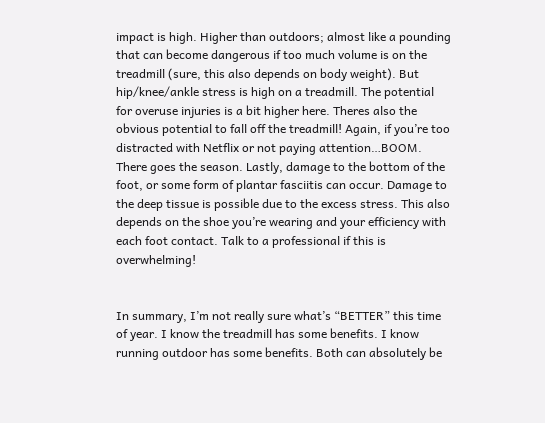impact is high. Higher than outdoors; almost like a pounding that can become dangerous if too much volume is on the treadmill (sure, this also depends on body weight). But hip/knee/ankle stress is high on a treadmill. The potential for overuse injuries is a bit higher here. Theres also the obvious potential to fall off the treadmill! Again, if you’re too distracted with Netflix or not paying attention…BOOM. There goes the season. Lastly, damage to the bottom of the foot, or some form of plantar fasciitis can occur. Damage to the deep tissue is possible due to the excess stress. This also depends on the shoe you’re wearing and your efficiency with each foot contact. Talk to a professional if this is overwhelming!


In summary, I’m not really sure what’s “BETTER” this time of year. I know the treadmill has some benefits. I know running outdoor has some benefits. Both can absolutely be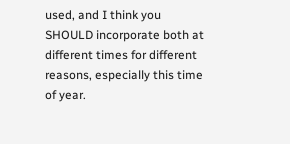used, and I think you SHOULD incorporate both at different times for different reasons, especially this time of year.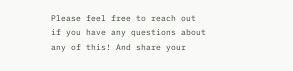Please feel free to reach out if you have any questions about any of this! And share your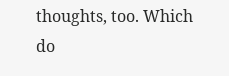thoughts, too. Which do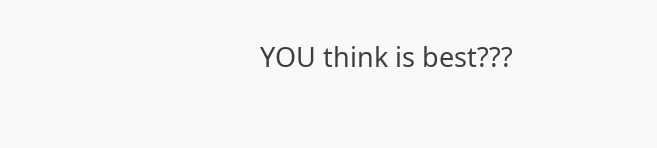YOU think is best???